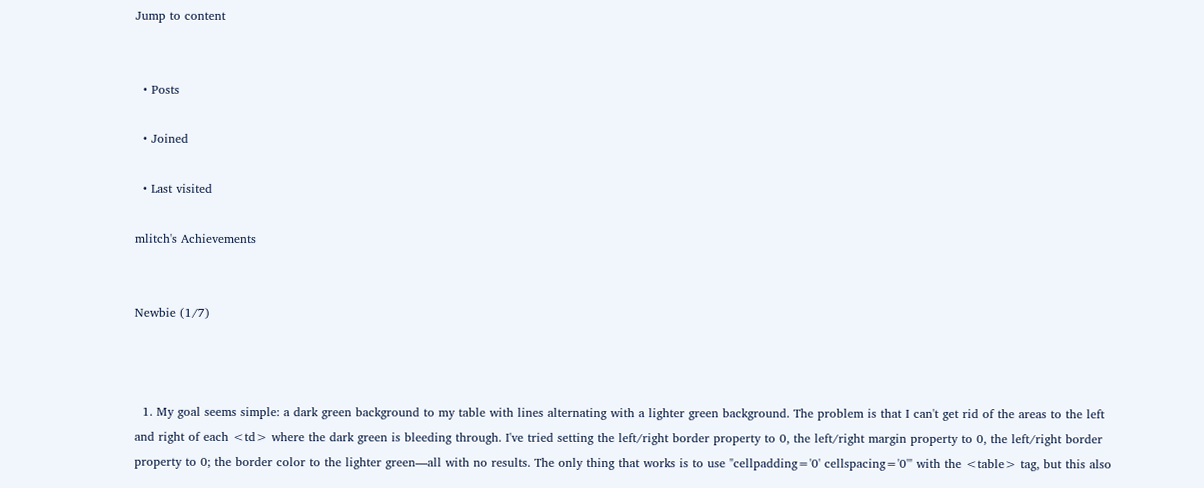Jump to content


  • Posts

  • Joined

  • Last visited

mlitch's Achievements


Newbie (1/7)



  1. My goal seems simple: a dark green background to my table with lines alternating with a lighter green background. The problem is that I can't get rid of the areas to the left and right of each <td> where the dark green is bleeding through. I've tried setting the left/right border property to 0, the left/right margin property to 0, the left/right border property to 0; the border color to the lighter green—all with no results. The only thing that works is to use "cellpadding='0' cellspacing='0'" with the <table> tag, but this also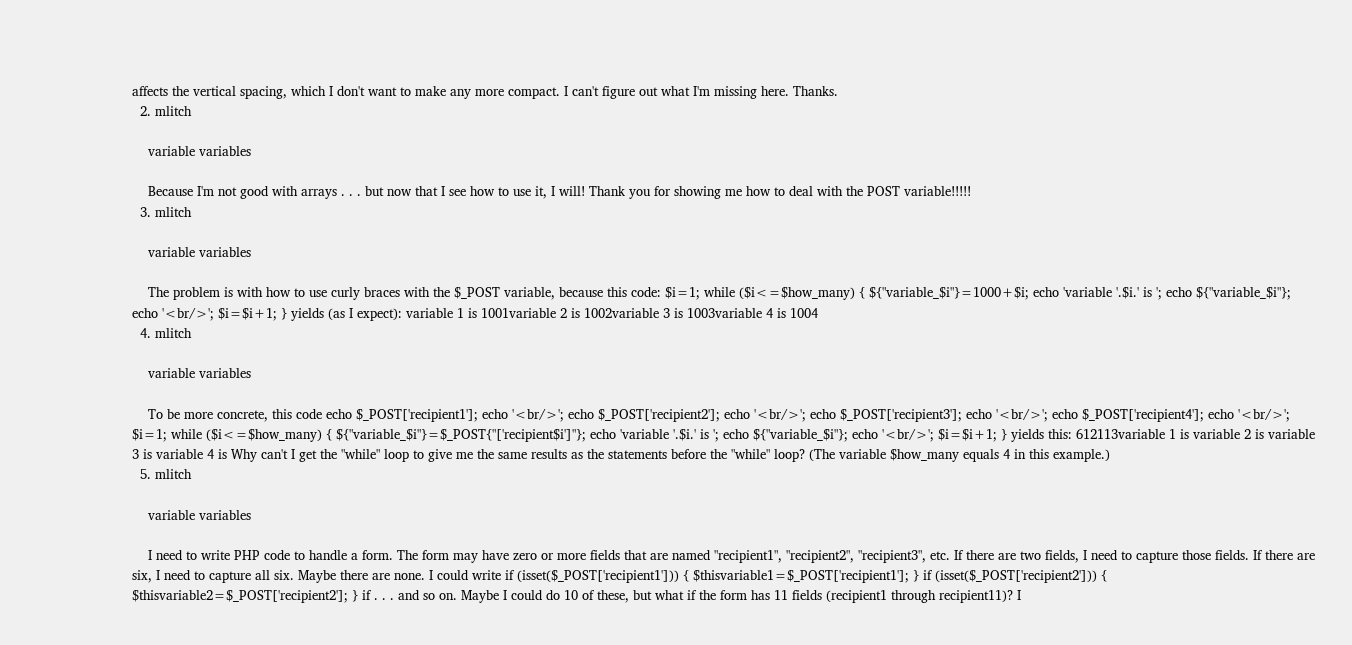affects the vertical spacing, which I don't want to make any more compact. I can't figure out what I'm missing here. Thanks.
  2. mlitch

    variable variables

    Because I'm not good with arrays . . . but now that I see how to use it, I will! Thank you for showing me how to deal with the POST variable!!!!!
  3. mlitch

    variable variables

    The problem is with how to use curly braces with the $_POST variable, because this code: $i=1; while ($i<=$how_many) { ${"variable_$i"}=1000+$i; echo 'variable '.$i.' is '; echo ${"variable_$i"}; echo '<br/>'; $i=$i+1; } yields (as I expect): variable 1 is 1001variable 2 is 1002variable 3 is 1003variable 4 is 1004
  4. mlitch

    variable variables

    To be more concrete, this code echo $_POST['recipient1']; echo '<br/>'; echo $_POST['recipient2']; echo '<br/>'; echo $_POST['recipient3']; echo '<br/>'; echo $_POST['recipient4']; echo '<br/>'; $i=1; while ($i<=$how_many) { ${"variable_$i"}=$_POST{"['recipient$i']"}; echo 'variable '.$i.' is '; echo ${"variable_$i"}; echo '<br/>'; $i=$i+1; } yields this: 612113variable 1 is variable 2 is variable 3 is variable 4 is Why can't I get the "while" loop to give me the same results as the statements before the "while" loop? (The variable $how_many equals 4 in this example.)
  5. mlitch

    variable variables

    I need to write PHP code to handle a form. The form may have zero or more fields that are named "recipient1", "recipient2", "recipient3", etc. If there are two fields, I need to capture those fields. If there are six, I need to capture all six. Maybe there are none. I could write if (isset($_POST['recipient1'])) { $thisvariable1=$_POST['recipient1']; } if (isset($_POST['recipient2'])) { $thisvariable2=$_POST['recipient2']; } if . . . and so on. Maybe I could do 10 of these, but what if the form has 11 fields (recipient1 through recipient11)? I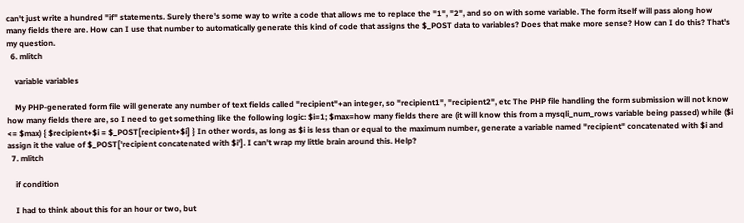can't just write a hundred "if" statements. Surely there's some way to write a code that allows me to replace the "1", "2", and so on with some variable. The form itself will pass along how many fields there are. How can I use that number to automatically generate this kind of code that assigns the $_POST data to variables? Does that make more sense? How can I do this? That's my question.
  6. mlitch

    variable variables

    My PHP-generated form file will generate any number of text fields called "recipient"+an integer, so "recipient1", "recipient2", etc The PHP file handling the form submission will not know how many fields there are, so I need to get something like the following logic: $i=1; $max=how many fields there are (it will know this from a mysqli_num_rows variable being passed) while ($i <= $max) { $recipient+$i = $_POST[recipient+$i] } In other words, as long as $i is less than or equal to the maximum number, generate a variable named "recipient" concatenated with $i and assign it the value of $_POST['recipient concatenated with $i']. I can't wrap my little brain around this. Help?
  7. mlitch

    if condition

    I had to think about this for an hour or two, but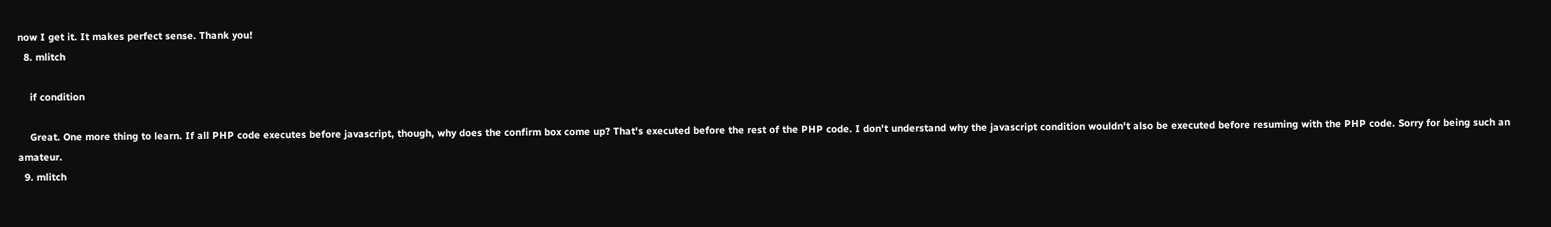now I get it. It makes perfect sense. Thank you!
  8. mlitch

    if condition

    Great. One more thing to learn. If all PHP code executes before javascript, though, why does the confirm box come up? That's executed before the rest of the PHP code. I don't understand why the javascript condition wouldn't also be executed before resuming with the PHP code. Sorry for being such an amateur.
  9. mlitch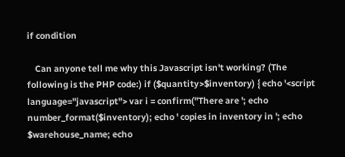if condition

    Can anyone tell me why this Javascript isn't working? (The following is the PHP code:) if ($quantity>$inventory) { echo '<script language="javascript"> var i = confirm("There are '; echo number_format($inventory); echo ' copies in inventory in '; echo $warehouse_name; echo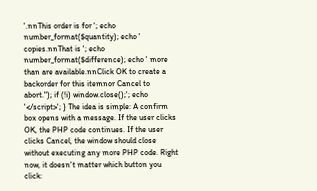'.nnThis order is for '; echo number_format($quantity); echo ' copies.nnThat is '; echo number_format($difference); echo ' more than are available.nnClick OK to create a backorder for this itemnor Cancel to abort."); if (!i) window.close();'; echo '</script>'; } The idea is simple: A confirm box opens with a message. If the user clicks OK, the PHP code continues. If the user clicks Cancel, the window should close without executing any more PHP code. Right now, it doesn't matter which button you click: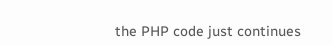the PHP code just continues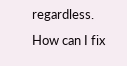regardless. How can I fix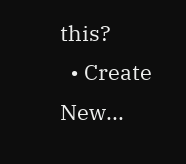this?
  • Create New...